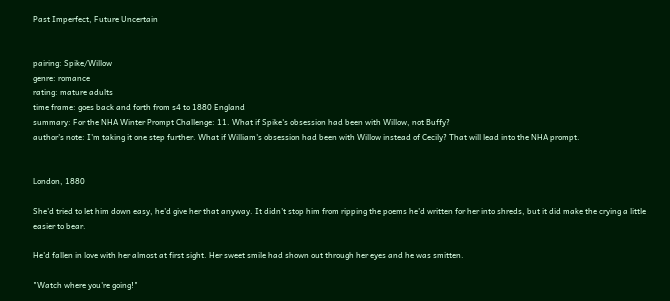Past Imperfect, Future Uncertain


pairing: Spike/Willow
genre: romance
rating: mature adults
time frame: goes back and forth from s4 to 1880 England
summary: For the NHA Winter Prompt Challenge: 11. What if Spike's obsession had been with Willow, not Buffy?
author's note: I'm taking it one step further. What if William's obsession had been with Willow instead of Cecily? That will lead into the NHA prompt.


London, 1880

She'd tried to let him down easy, he'd give her that anyway. It didn't stop him from ripping the poems he'd written for her into shreds, but it did make the crying a little easier to bear.

He'd fallen in love with her almost at first sight. Her sweet smile had shown out through her eyes and he was smitten.

"Watch where you're going!"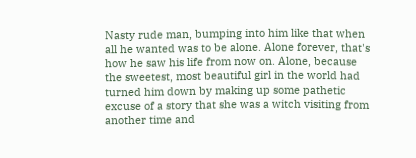Nasty rude man, bumping into him like that when all he wanted was to be alone. Alone forever, that's how he saw his life from now on. Alone, because the sweetest, most beautiful girl in the world had turned him down by making up some pathetic excuse of a story that she was a witch visiting from another time and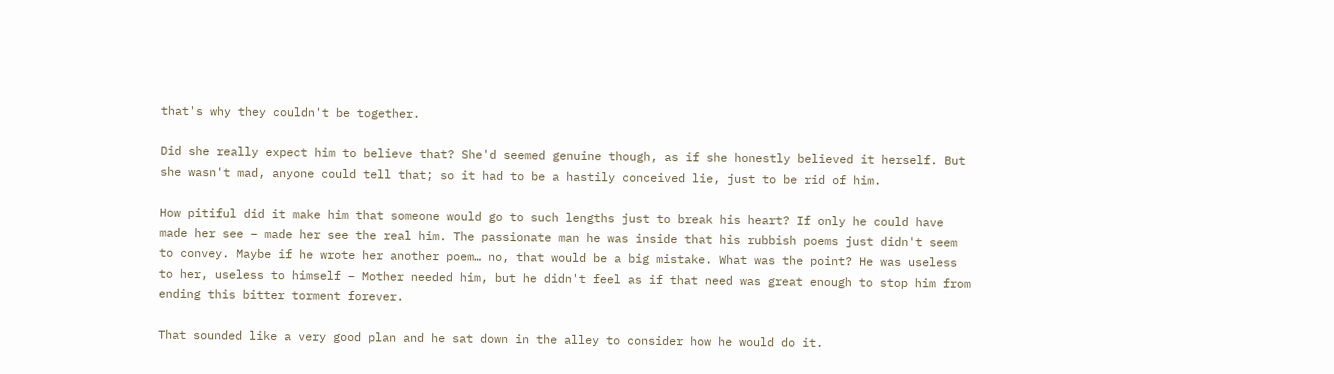that's why they couldn't be together.

Did she really expect him to believe that? She'd seemed genuine though, as if she honestly believed it herself. But she wasn't mad, anyone could tell that; so it had to be a hastily conceived lie, just to be rid of him.

How pitiful did it make him that someone would go to such lengths just to break his heart? If only he could have made her see – made her see the real him. The passionate man he was inside that his rubbish poems just didn't seem to convey. Maybe if he wrote her another poem… no, that would be a big mistake. What was the point? He was useless to her, useless to himself – Mother needed him, but he didn't feel as if that need was great enough to stop him from ending this bitter torment forever.

That sounded like a very good plan and he sat down in the alley to consider how he would do it.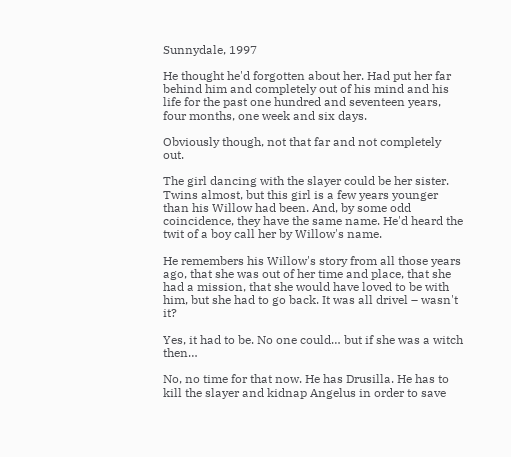Sunnydale, 1997

He thought he'd forgotten about her. Had put her far behind him and completely out of his mind and his life for the past one hundred and seventeen years, four months, one week and six days.

Obviously though, not that far and not completely out.

The girl dancing with the slayer could be her sister. Twins almost, but this girl is a few years younger than his Willow had been. And, by some odd coincidence, they have the same name. He'd heard the twit of a boy call her by Willow's name.

He remembers his Willow's story from all those years ago, that she was out of her time and place, that she had a mission, that she would have loved to be with him, but she had to go back. It was all drivel – wasn't it?

Yes, it had to be. No one could… but if she was a witch then…

No, no time for that now. He has Drusilla. He has to kill the slayer and kidnap Angelus in order to save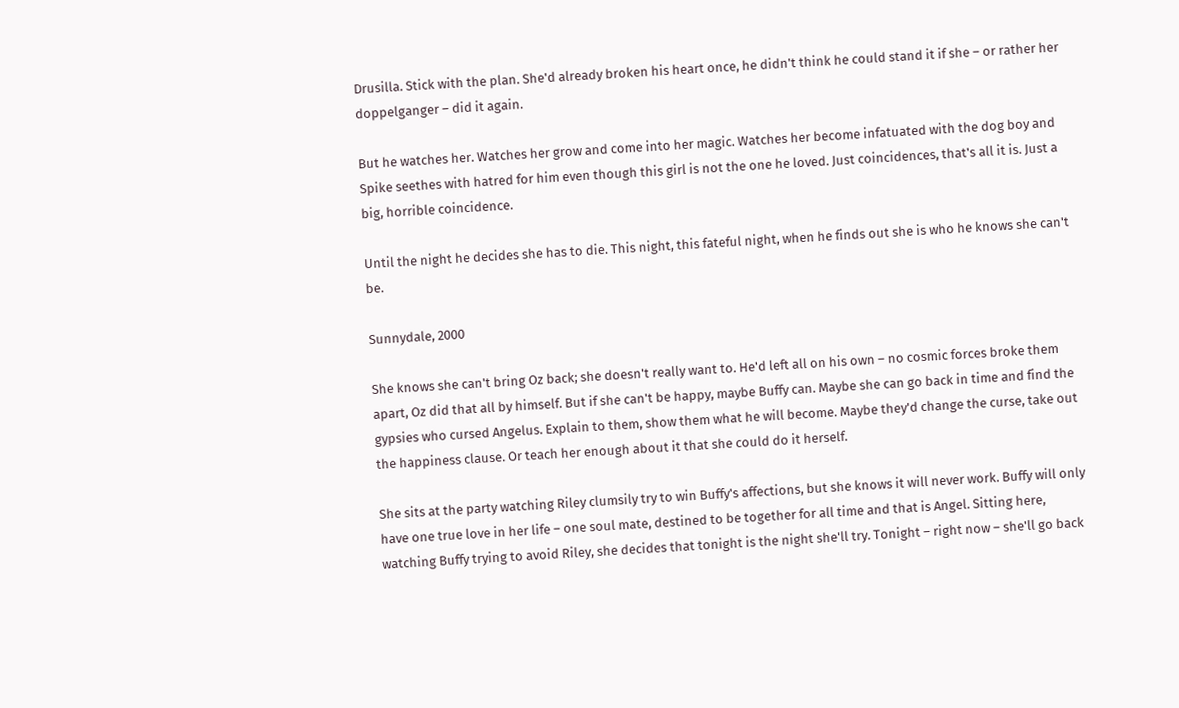Drusilla. Stick with the plan. She'd already broken his heart once, he didn't think he could stand it if she – or rather her doppelganger – did it again.

But he watches her. Watches her grow and come into her magic. Watches her become infatuated with the dog boy and Spike seethes with hatred for him even though this girl is not the one he loved. Just coincidences, that's all it is. Just a big, horrible coincidence.

Until the night he decides she has to die. This night, this fateful night, when he finds out she is who he knows she can't be.

Sunnydale, 2000

She knows she can't bring Oz back; she doesn't really want to. He'd left all on his own – no cosmic forces broke them apart, Oz did that all by himself. But if she can't be happy, maybe Buffy can. Maybe she can go back in time and find the gypsies who cursed Angelus. Explain to them, show them what he will become. Maybe they'd change the curse, take out the happiness clause. Or teach her enough about it that she could do it herself.

She sits at the party watching Riley clumsily try to win Buffy's affections, but she knows it will never work. Buffy will only have one true love in her life – one soul mate, destined to be together for all time and that is Angel. Sitting here, watching Buffy trying to avoid Riley, she decides that tonight is the night she'll try. Tonight – right now – she'll go back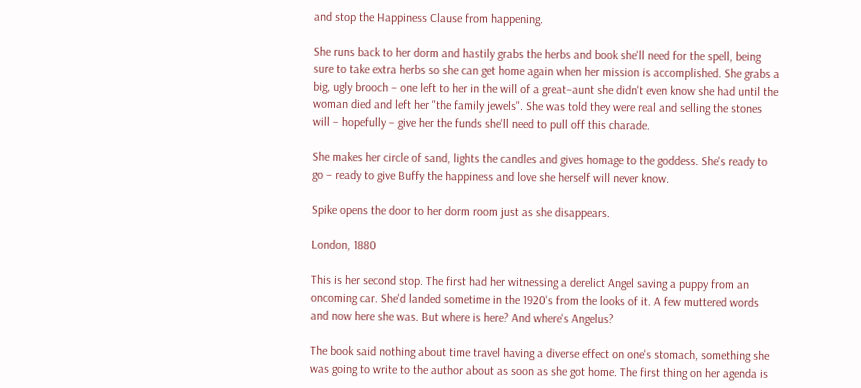and stop the Happiness Clause from happening.

She runs back to her dorm and hastily grabs the herbs and book she'll need for the spell, being sure to take extra herbs so she can get home again when her mission is accomplished. She grabs a big, ugly brooch – one left to her in the will of a great–aunt she didn't even know she had until the woman died and left her "the family jewels". She was told they were real and selling the stones will – hopefully – give her the funds she'll need to pull off this charade.

She makes her circle of sand, lights the candles and gives homage to the goddess. She's ready to go – ready to give Buffy the happiness and love she herself will never know.

Spike opens the door to her dorm room just as she disappears.

London, 1880

This is her second stop. The first had her witnessing a derelict Angel saving a puppy from an oncoming car. She'd landed sometime in the 1920's from the looks of it. A few muttered words and now here she was. But where is here? And where's Angelus?

The book said nothing about time travel having a diverse effect on one's stomach, something she was going to write to the author about as soon as she got home. The first thing on her agenda is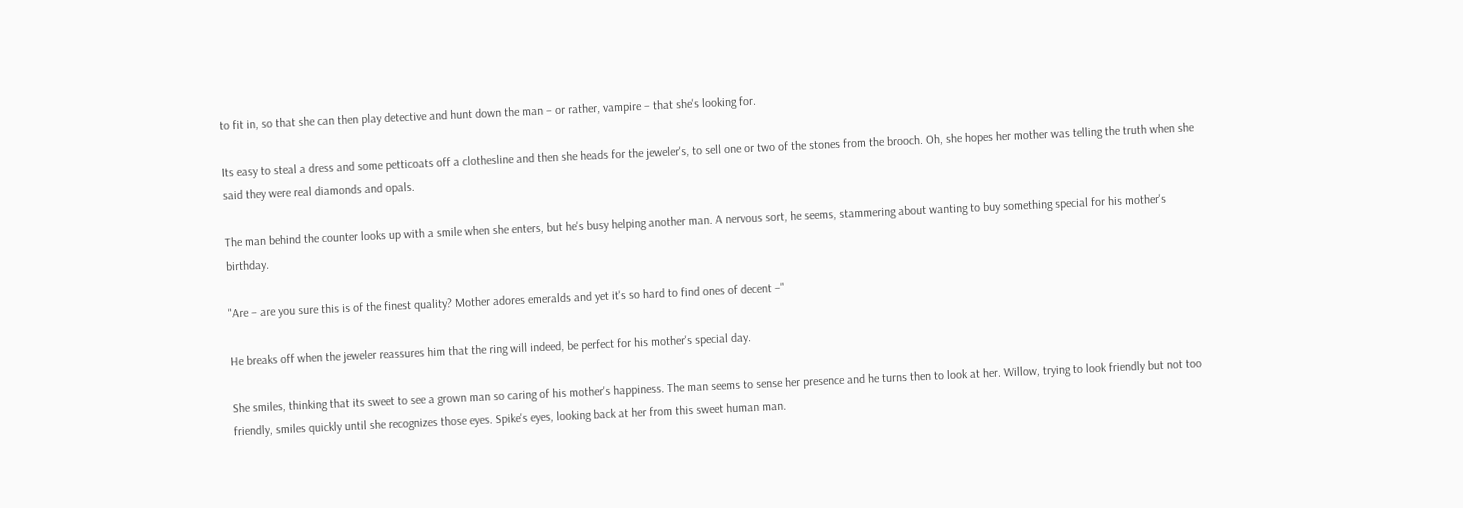to fit in, so that she can then play detective and hunt down the man – or rather, vampire – that she's looking for.

Its easy to steal a dress and some petticoats off a clothesline and then she heads for the jeweler's, to sell one or two of the stones from the brooch. Oh, she hopes her mother was telling the truth when she said they were real diamonds and opals.

The man behind the counter looks up with a smile when she enters, but he's busy helping another man. A nervous sort, he seems, stammering about wanting to buy something special for his mother's birthday.

"Are – are you sure this is of the finest quality? Mother adores emeralds and yet it's so hard to find ones of decent –"

He breaks off when the jeweler reassures him that the ring will indeed, be perfect for his mother's special day.

She smiles, thinking that its sweet to see a grown man so caring of his mother's happiness. The man seems to sense her presence and he turns then to look at her. Willow, trying to look friendly but not too friendly, smiles quickly until she recognizes those eyes. Spike's eyes, looking back at her from this sweet human man.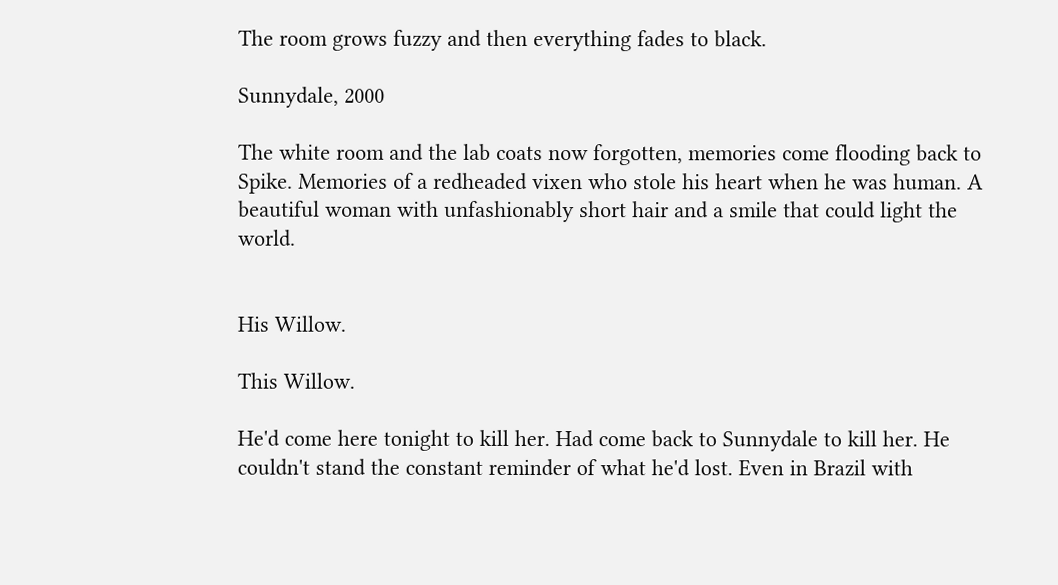The room grows fuzzy and then everything fades to black.

Sunnydale, 2000

The white room and the lab coats now forgotten, memories come flooding back to Spike. Memories of a redheaded vixen who stole his heart when he was human. A beautiful woman with unfashionably short hair and a smile that could light the world.


His Willow.

This Willow.

He'd come here tonight to kill her. Had come back to Sunnydale to kill her. He couldn't stand the constant reminder of what he'd lost. Even in Brazil with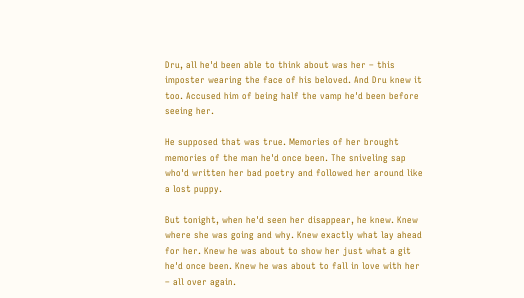Dru, all he'd been able to think about was her – this imposter wearing the face of his beloved. And Dru knew it too. Accused him of being half the vamp he'd been before seeing her.

He supposed that was true. Memories of her brought memories of the man he'd once been. The sniveling sap who'd written her bad poetry and followed her around like a lost puppy.

But tonight, when he'd seen her disappear, he knew. Knew where she was going and why. Knew exactly what lay ahead for her. Knew he was about to show her just what a git he'd once been. Knew he was about to fall in love with her – all over again.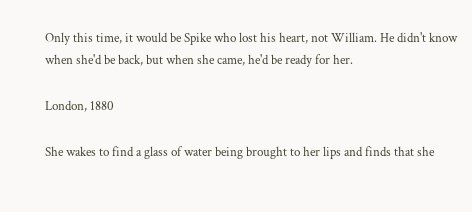Only this time, it would be Spike who lost his heart, not William. He didn't know when she'd be back, but when she came, he'd be ready for her.

London, 1880

She wakes to find a glass of water being brought to her lips and finds that she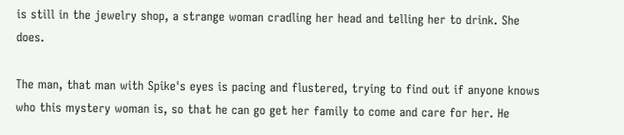is still in the jewelry shop, a strange woman cradling her head and telling her to drink. She does.

The man, that man with Spike's eyes is pacing and flustered, trying to find out if anyone knows who this mystery woman is, so that he can go get her family to come and care for her. He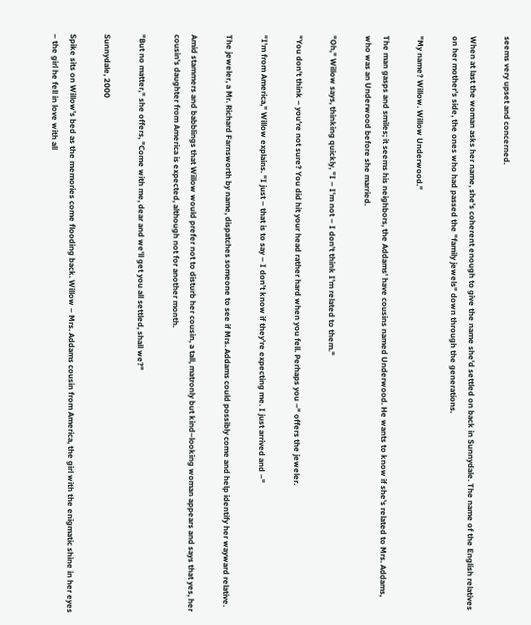seems very upset and concerned.

When at last the woman asks her name, she's coherent enough to give the name she'd settled on back in Sunnydale. The name of the English relatives on her mother's side, the ones who had passed the "family jewels" down through the generations.

"My name? Willow. Willow Underwood."

The man gasps and smiles; it seems his neighbors, the Addams' have cousins named Underwood. He wants to know if she's related to Mrs. Addams, who was an Underwood before she married.

"Oh," Willow says, thinking quickly, "I – I'm not – I don't think I'm related to them."

"You don't think – you're not sure? You did hit your head rather hard when you fell. Perhaps you –" offers the jeweler.

"I'm from America," Willow explains. "I just – that is to say – I don't know if they're expecting me. I just arrived and –"

The jeweler, a Mr. Richard Farnsworth by name, dispatches someone to see if Mrs. Addams could possibly come and help identify her wayward relative.

Amid stammers and babblings that Willow would prefer not to disturb her cousin, a tall, matronly but kind–looking woman appears and says that yes, her cousin's daughter from America is expected, although not for another month.

"But no matter," she offers, "Come with me, dear and we'll get you all settled, shall we?"

Sunnydale, 2000

Spike sits on Willow's bed as the memories come flooding back. Willow – Mrs. Addams cousin from America, the girl with the enigmatic shine in her eyes – the girl he fell in love with all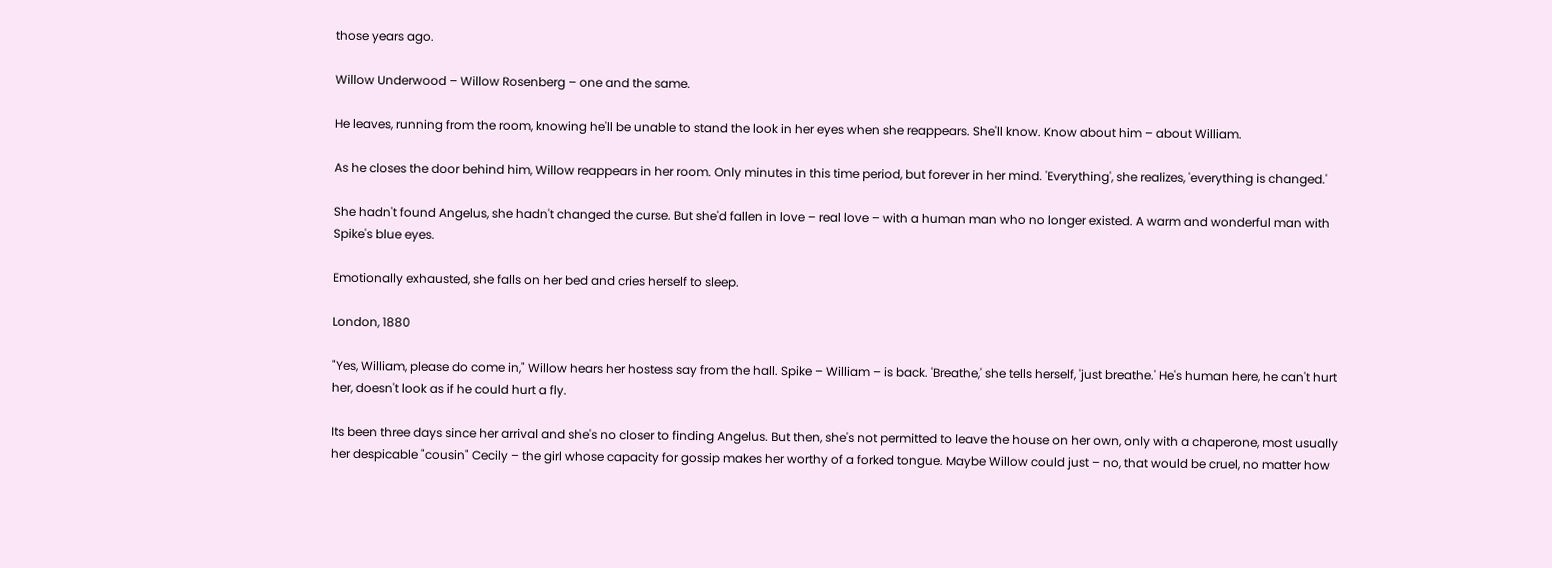those years ago.

Willow Underwood – Willow Rosenberg – one and the same.

He leaves, running from the room, knowing he'll be unable to stand the look in her eyes when she reappears. She'll know. Know about him – about William.

As he closes the door behind him, Willow reappears in her room. Only minutes in this time period, but forever in her mind. 'Everything', she realizes, 'everything is changed.'

She hadn't found Angelus, she hadn't changed the curse. But she'd fallen in love – real love – with a human man who no longer existed. A warm and wonderful man with Spike's blue eyes.

Emotionally exhausted, she falls on her bed and cries herself to sleep.

London, 1880

"Yes, William, please do come in," Willow hears her hostess say from the hall. Spike – William – is back. 'Breathe,' she tells herself, 'just breathe.' He's human here, he can't hurt her, doesn't look as if he could hurt a fly.

Its been three days since her arrival and she's no closer to finding Angelus. But then, she's not permitted to leave the house on her own, only with a chaperone, most usually her despicable "cousin" Cecily – the girl whose capacity for gossip makes her worthy of a forked tongue. Maybe Willow could just – no, that would be cruel, no matter how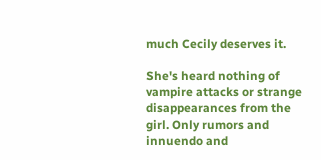much Cecily deserves it.

She's heard nothing of vampire attacks or strange disappearances from the girl. Only rumors and innuendo and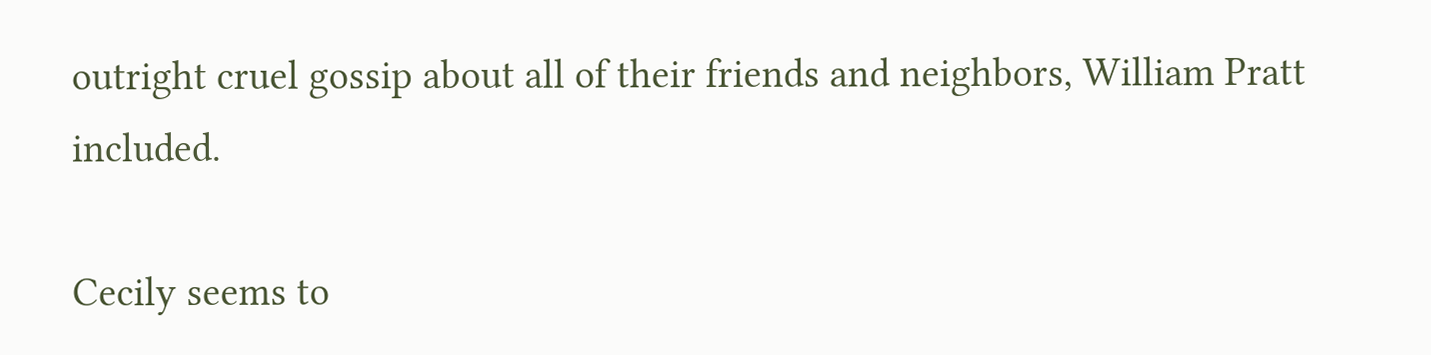outright cruel gossip about all of their friends and neighbors, William Pratt included.

Cecily seems to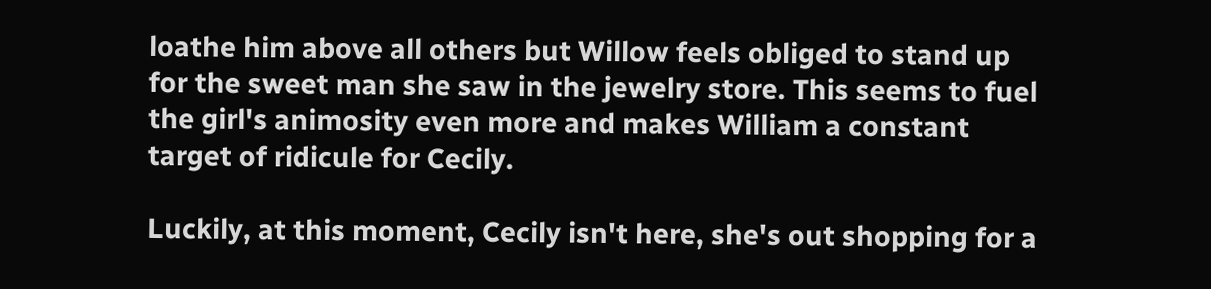loathe him above all others but Willow feels obliged to stand up for the sweet man she saw in the jewelry store. This seems to fuel the girl's animosity even more and makes William a constant target of ridicule for Cecily.

Luckily, at this moment, Cecily isn't here, she's out shopping for a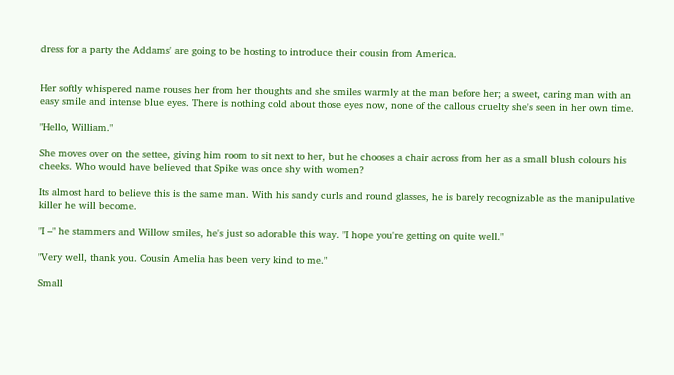dress for a party the Addams' are going to be hosting to introduce their cousin from America.


Her softly whispered name rouses her from her thoughts and she smiles warmly at the man before her; a sweet, caring man with an easy smile and intense blue eyes. There is nothing cold about those eyes now, none of the callous cruelty she's seen in her own time.

"Hello, William."

She moves over on the settee, giving him room to sit next to her, but he chooses a chair across from her as a small blush colours his cheeks. Who would have believed that Spike was once shy with women?

Its almost hard to believe this is the same man. With his sandy curls and round glasses, he is barely recognizable as the manipulative killer he will become.

"I –" he stammers and Willow smiles, he's just so adorable this way. "I hope you're getting on quite well."

"Very well, thank you. Cousin Amelia has been very kind to me."

Small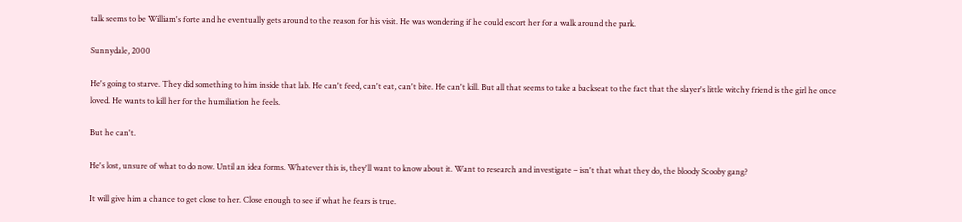talk seems to be William's forte and he eventually gets around to the reason for his visit. He was wondering if he could escort her for a walk around the park.

Sunnydale, 2000

He's going to starve. They did something to him inside that lab. He can't feed, can't eat, can't bite. He can't kill. But all that seems to take a backseat to the fact that the slayer's little witchy friend is the girl he once loved. He wants to kill her for the humiliation he feels.

But he can't.

He's lost, unsure of what to do now. Until an idea forms. Whatever this is, they'll want to know about it. Want to research and investigate – isn't that what they do, the bloody Scooby gang?

It will give him a chance to get close to her. Close enough to see if what he fears is true.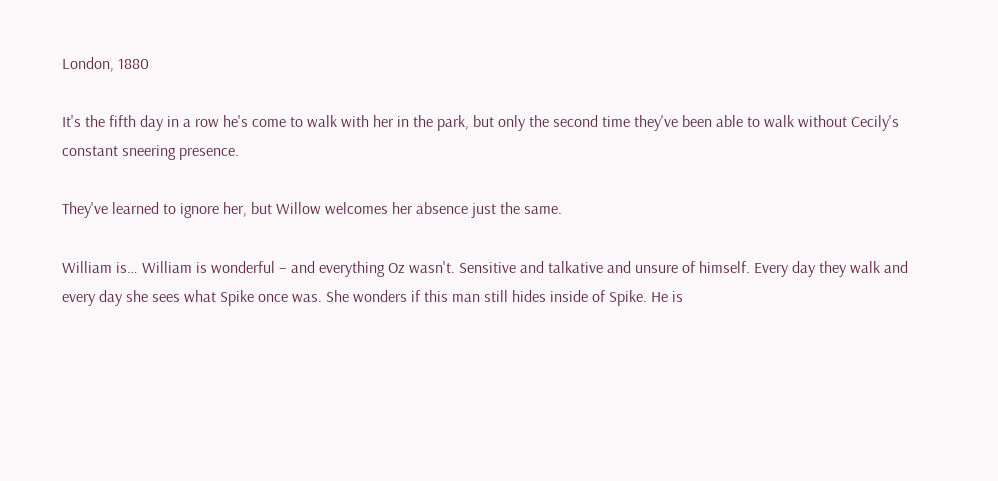London, 1880

It's the fifth day in a row he's come to walk with her in the park, but only the second time they've been able to walk without Cecily's constant sneering presence.

They've learned to ignore her, but Willow welcomes her absence just the same.

William is… William is wonderful – and everything Oz wasn't. Sensitive and talkative and unsure of himself. Every day they walk and every day she sees what Spike once was. She wonders if this man still hides inside of Spike. He is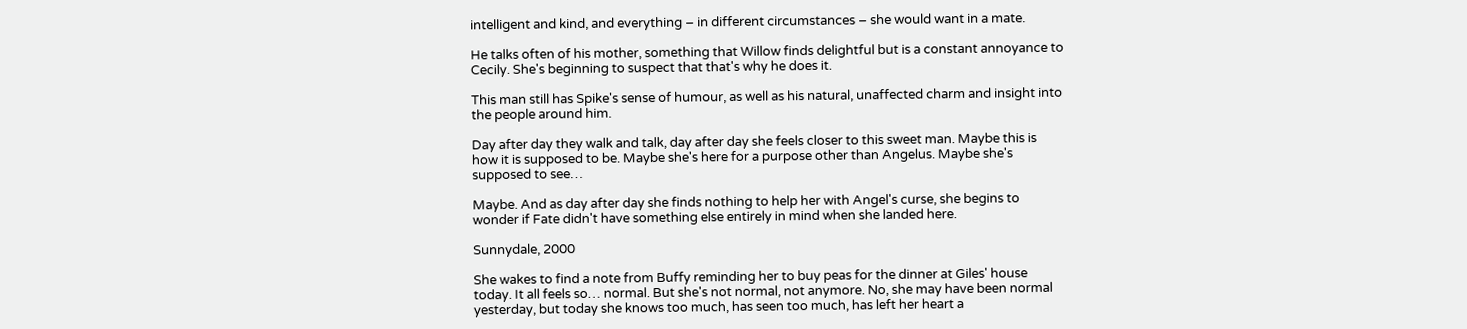intelligent and kind, and everything – in different circumstances – she would want in a mate.

He talks often of his mother, something that Willow finds delightful but is a constant annoyance to Cecily. She's beginning to suspect that that's why he does it.

This man still has Spike's sense of humour, as well as his natural, unaffected charm and insight into the people around him.

Day after day they walk and talk, day after day she feels closer to this sweet man. Maybe this is how it is supposed to be. Maybe she's here for a purpose other than Angelus. Maybe she's supposed to see…

Maybe. And as day after day she finds nothing to help her with Angel's curse, she begins to wonder if Fate didn't have something else entirely in mind when she landed here.

Sunnydale, 2000

She wakes to find a note from Buffy reminding her to buy peas for the dinner at Giles' house today. It all feels so… normal. But she's not normal, not anymore. No, she may have been normal yesterday, but today she knows too much, has seen too much, has left her heart a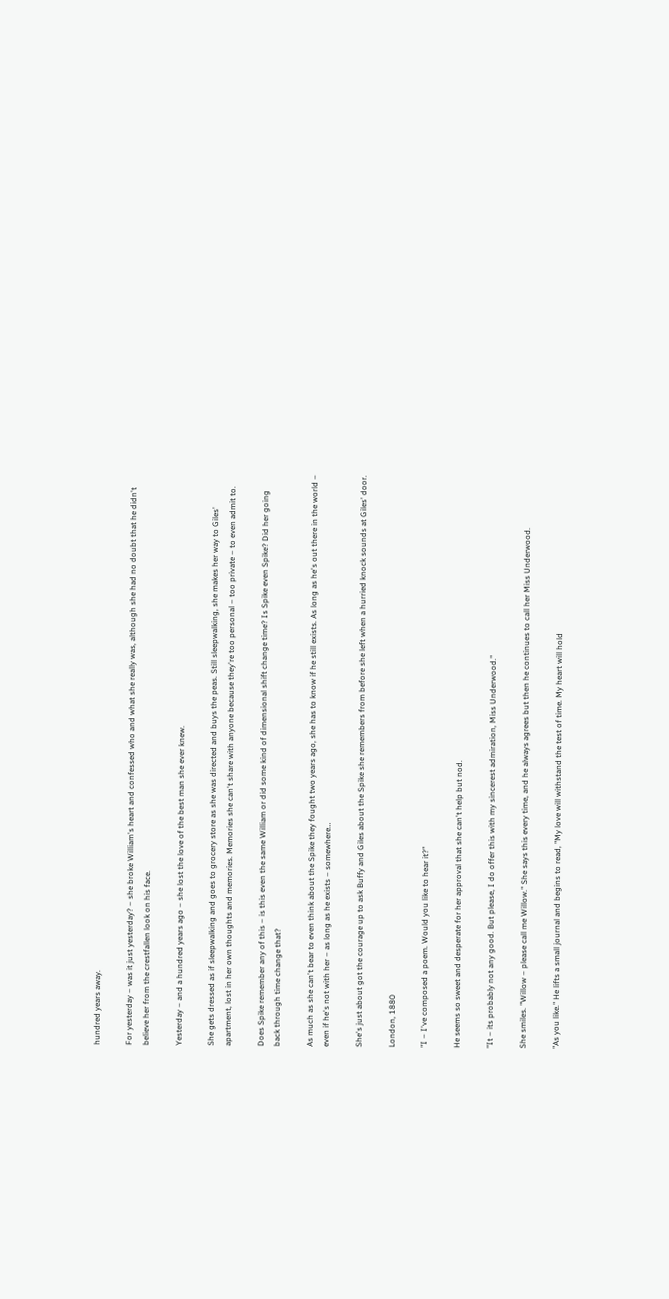hundred years away.

For yesterday – was it just yesterday? – she broke William's heart and confessed who and what she really was, although she had no doubt that he didn't believe her from the crestfallen look on his face.

Yesterday – and a hundred years ago – she lost the love of the best man she ever knew.

She gets dressed as if sleepwalking and goes to grocery store as she was directed and buys the peas. Still sleepwalking, she makes her way to Giles' apartment, lost in her own thoughts and memories. Memories she can't share with anyone because they're too personal – too private – to even admit to.

Does Spike remember any of this – is this even the same William or did some kind of dimensional shift change time? Is Spike even Spike? Did her going back through time change that?

As much as she can't bear to even think about the Spike they fought two years ago, she has to know if he still exists. As long as he's out there in the world – even if he's not with her – as long as he exists – somewhere…

She's just about got the courage up to ask Buffy and Giles about the Spike she remembers from before she left when a hurried knock sounds at Giles' door.

London, 1880

"I – I've composed a poem. Would you like to hear it?"

He seems so sweet and desperate for her approval that she can't help but nod.

"It – its probably not any good. But please, I do offer this with my sincerest admiration, Miss Underwood."

She smiles. "Willow – please call me Willow." She says this every time, and he always agrees but then he continues to call her Miss Underwood.

"As you like." He lifts a small journal and begins to read, "My love will withstand the test of time. My heart will hold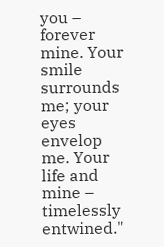you – forever mine. Your smile surrounds me; your eyes envelop me. Your life and mine – timelessly entwined."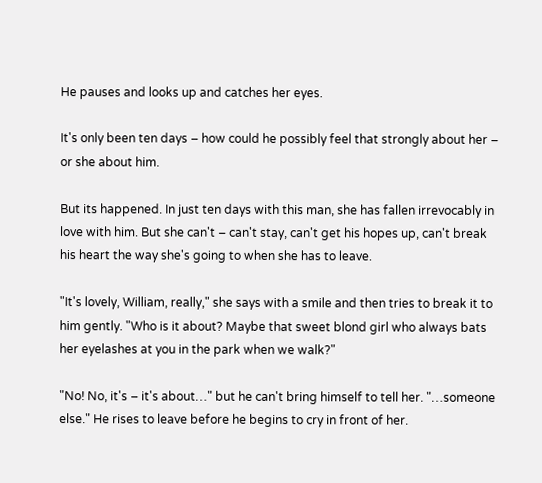He pauses and looks up and catches her eyes.

It's only been ten days – how could he possibly feel that strongly about her – or she about him.

But its happened. In just ten days with this man, she has fallen irrevocably in love with him. But she can't – can't stay, can't get his hopes up, can't break his heart the way she's going to when she has to leave.

"It's lovely, William, really," she says with a smile and then tries to break it to him gently. "Who is it about? Maybe that sweet blond girl who always bats her eyelashes at you in the park when we walk?"

"No! No, it's – it's about…" but he can't bring himself to tell her. "…someone else." He rises to leave before he begins to cry in front of her.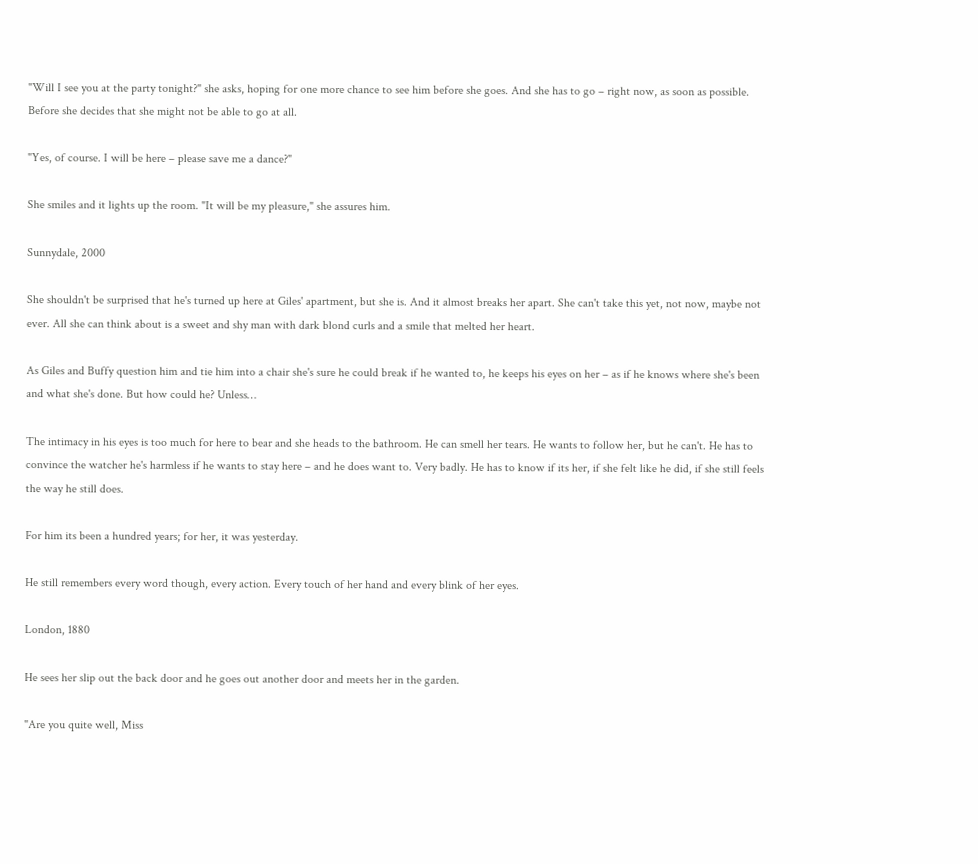"Will I see you at the party tonight?" she asks, hoping for one more chance to see him before she goes. And she has to go – right now, as soon as possible. Before she decides that she might not be able to go at all.

"Yes, of course. I will be here – please save me a dance?"

She smiles and it lights up the room. "It will be my pleasure," she assures him.

Sunnydale, 2000

She shouldn't be surprised that he's turned up here at Giles' apartment, but she is. And it almost breaks her apart. She can't take this yet, not now, maybe not ever. All she can think about is a sweet and shy man with dark blond curls and a smile that melted her heart.

As Giles and Buffy question him and tie him into a chair she's sure he could break if he wanted to, he keeps his eyes on her – as if he knows where she's been and what she's done. But how could he? Unless…

The intimacy in his eyes is too much for here to bear and she heads to the bathroom. He can smell her tears. He wants to follow her, but he can't. He has to convince the watcher he's harmless if he wants to stay here – and he does want to. Very badly. He has to know if its her, if she felt like he did, if she still feels the way he still does.

For him its been a hundred years; for her, it was yesterday.

He still remembers every word though, every action. Every touch of her hand and every blink of her eyes.

London, 1880

He sees her slip out the back door and he goes out another door and meets her in the garden.

"Are you quite well, Miss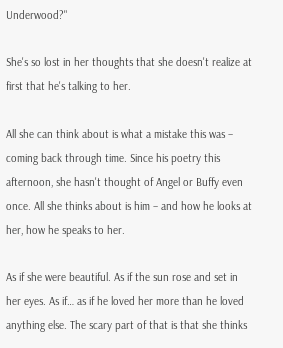Underwood?"

She's so lost in her thoughts that she doesn't realize at first that he's talking to her.

All she can think about is what a mistake this was – coming back through time. Since his poetry this afternoon, she hasn't thought of Angel or Buffy even once. All she thinks about is him – and how he looks at her, how he speaks to her.

As if she were beautiful. As if the sun rose and set in her eyes. As if… as if he loved her more than he loved anything else. The scary part of that is that she thinks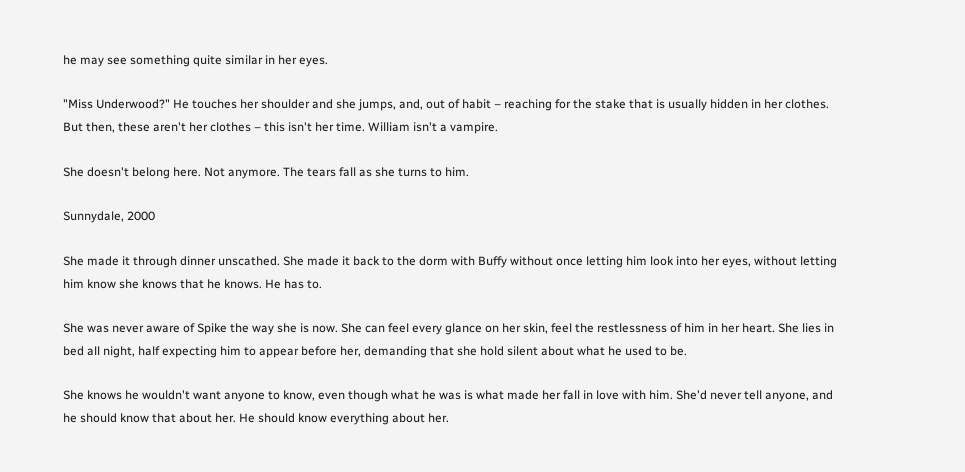he may see something quite similar in her eyes.

"Miss Underwood?" He touches her shoulder and she jumps, and, out of habit – reaching for the stake that is usually hidden in her clothes. But then, these aren't her clothes – this isn't her time. William isn't a vampire.

She doesn't belong here. Not anymore. The tears fall as she turns to him.

Sunnydale, 2000

She made it through dinner unscathed. She made it back to the dorm with Buffy without once letting him look into her eyes, without letting him know she knows that he knows. He has to.

She was never aware of Spike the way she is now. She can feel every glance on her skin, feel the restlessness of him in her heart. She lies in bed all night, half expecting him to appear before her, demanding that she hold silent about what he used to be.

She knows he wouldn't want anyone to know, even though what he was is what made her fall in love with him. She'd never tell anyone, and he should know that about her. He should know everything about her.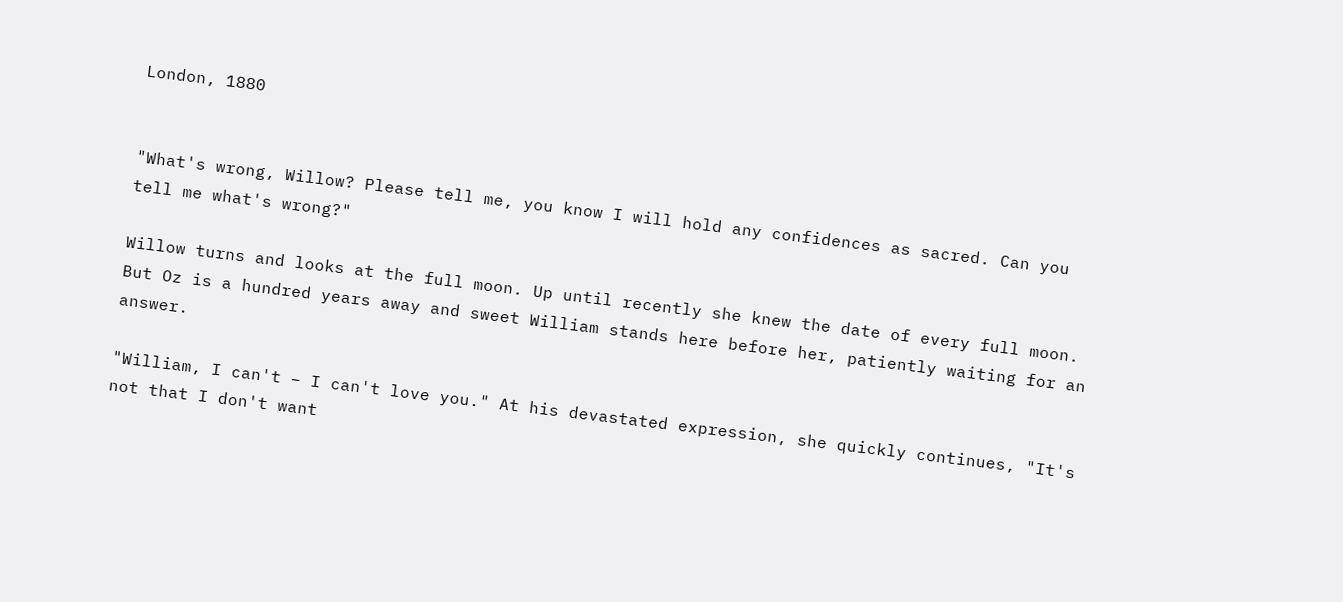London, 1880


"What's wrong, Willow? Please tell me, you know I will hold any confidences as sacred. Can you tell me what's wrong?"

Willow turns and looks at the full moon. Up until recently she knew the date of every full moon. But Oz is a hundred years away and sweet William stands here before her, patiently waiting for an answer.

"William, I can't – I can't love you." At his devastated expression, she quickly continues, "It's not that I don't want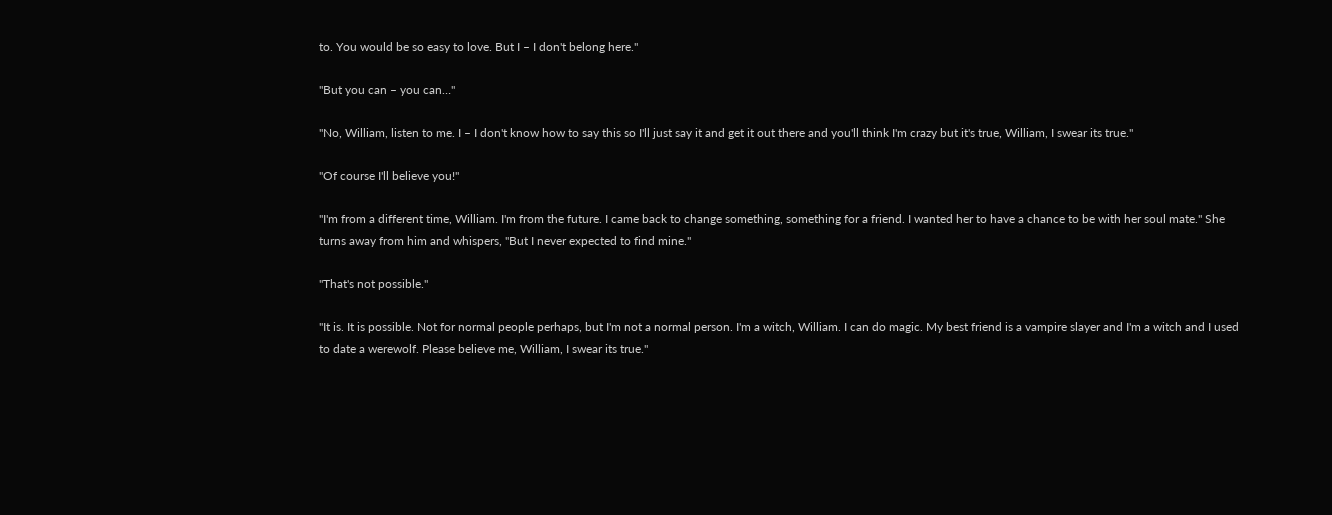to. You would be so easy to love. But I – I don't belong here."

"But you can – you can…"

"No, William, listen to me. I – I don't know how to say this so I'll just say it and get it out there and you'll think I'm crazy but it's true, William, I swear its true."

"Of course I'll believe you!"

"I'm from a different time, William. I'm from the future. I came back to change something, something for a friend. I wanted her to have a chance to be with her soul mate." She turns away from him and whispers, "But I never expected to find mine."

"That's not possible."

"It is. It is possible. Not for normal people perhaps, but I'm not a normal person. I'm a witch, William. I can do magic. My best friend is a vampire slayer and I'm a witch and I used to date a werewolf. Please believe me, William, I swear its true."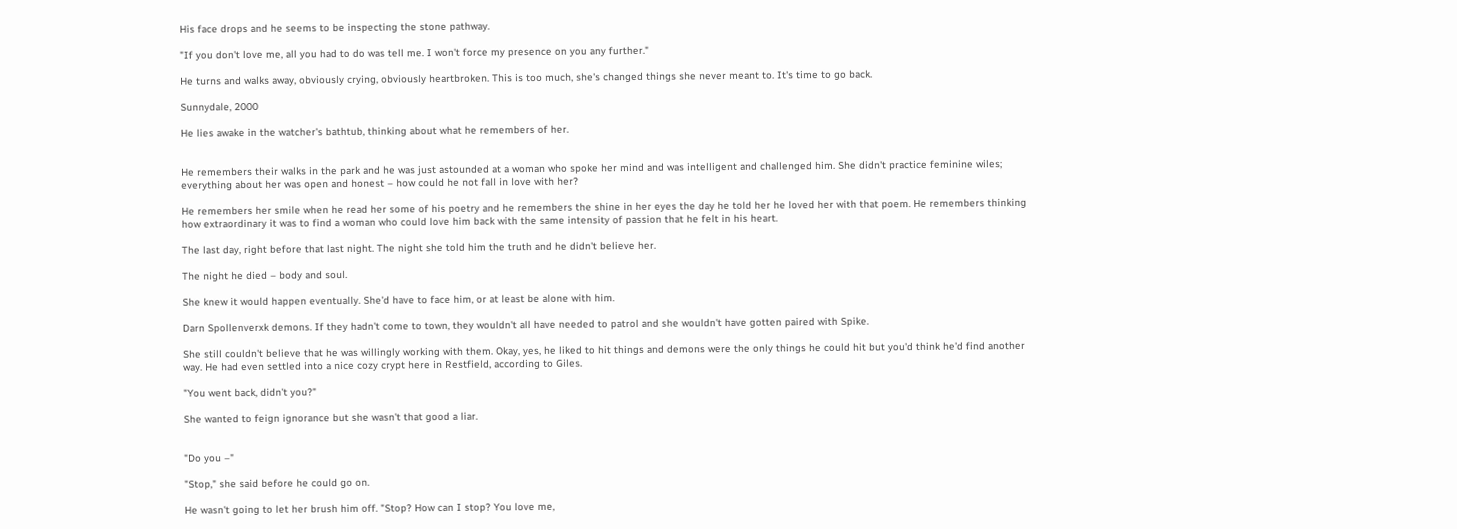His face drops and he seems to be inspecting the stone pathway.

"If you don't love me, all you had to do was tell me. I won't force my presence on you any further."

He turns and walks away, obviously crying, obviously heartbroken. This is too much, she's changed things she never meant to. It's time to go back.

Sunnydale, 2000

He lies awake in the watcher's bathtub, thinking about what he remembers of her.


He remembers their walks in the park and he was just astounded at a woman who spoke her mind and was intelligent and challenged him. She didn't practice feminine wiles; everything about her was open and honest – how could he not fall in love with her?

He remembers her smile when he read her some of his poetry and he remembers the shine in her eyes the day he told her he loved her with that poem. He remembers thinking how extraordinary it was to find a woman who could love him back with the same intensity of passion that he felt in his heart.

The last day, right before that last night. The night she told him the truth and he didn't believe her.

The night he died – body and soul.

She knew it would happen eventually. She'd have to face him, or at least be alone with him.

Darn Spollenverxk demons. If they hadn't come to town, they wouldn't all have needed to patrol and she wouldn't have gotten paired with Spike.

She still couldn't believe that he was willingly working with them. Okay, yes, he liked to hit things and demons were the only things he could hit but you'd think he'd find another way. He had even settled into a nice cozy crypt here in Restfield, according to Giles.

"You went back, didn't you?"

She wanted to feign ignorance but she wasn't that good a liar.


"Do you –"

"Stop," she said before he could go on.

He wasn't going to let her brush him off. "Stop? How can I stop? You love me,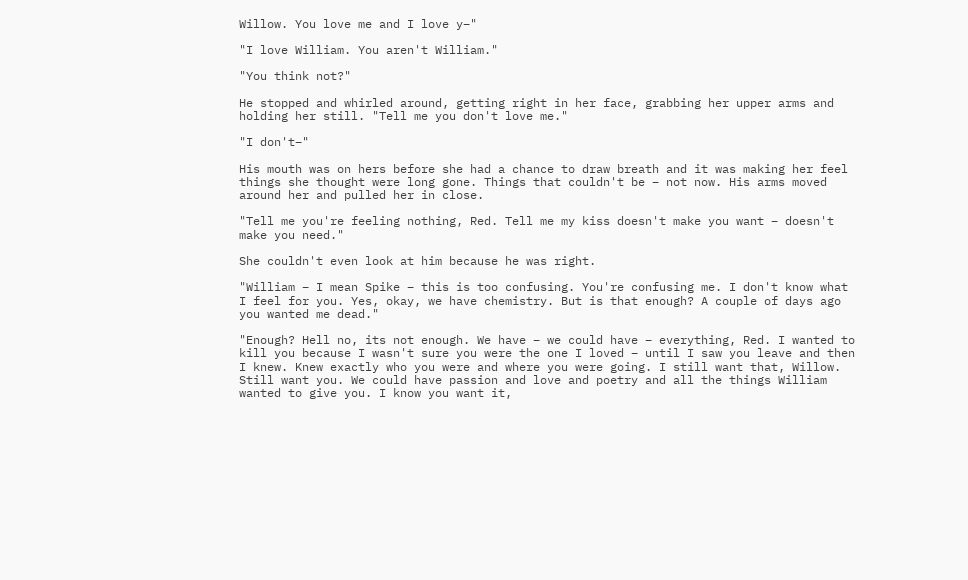Willow. You love me and I love y–"

"I love William. You aren't William."

"You think not?"

He stopped and whirled around, getting right in her face, grabbing her upper arms and holding her still. "Tell me you don't love me."

"I don't–"

His mouth was on hers before she had a chance to draw breath and it was making her feel things she thought were long gone. Things that couldn't be – not now. His arms moved around her and pulled her in close.

"Tell me you're feeling nothing, Red. Tell me my kiss doesn't make you want – doesn't make you need."

She couldn't even look at him because he was right.

"William – I mean Spike – this is too confusing. You're confusing me. I don't know what I feel for you. Yes, okay, we have chemistry. But is that enough? A couple of days ago you wanted me dead."

"Enough? Hell no, its not enough. We have – we could have – everything, Red. I wanted to kill you because I wasn't sure you were the one I loved – until I saw you leave and then I knew. Knew exactly who you were and where you were going. I still want that, Willow. Still want you. We could have passion and love and poetry and all the things William wanted to give you. I know you want it,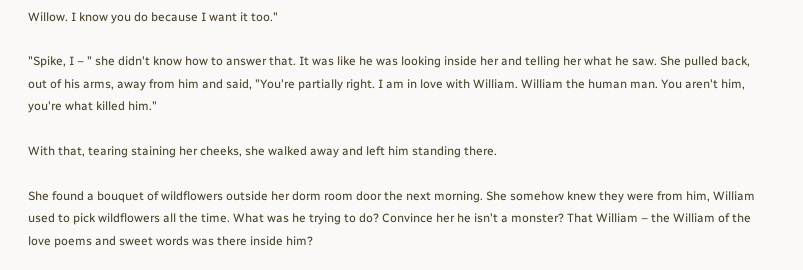Willow. I know you do because I want it too."

"Spike, I – " she didn't know how to answer that. It was like he was looking inside her and telling her what he saw. She pulled back, out of his arms, away from him and said, "You're partially right. I am in love with William. William the human man. You aren't him, you're what killed him."

With that, tearing staining her cheeks, she walked away and left him standing there.

She found a bouquet of wildflowers outside her dorm room door the next morning. She somehow knew they were from him, William used to pick wildflowers all the time. What was he trying to do? Convince her he isn't a monster? That William – the William of the love poems and sweet words was there inside him?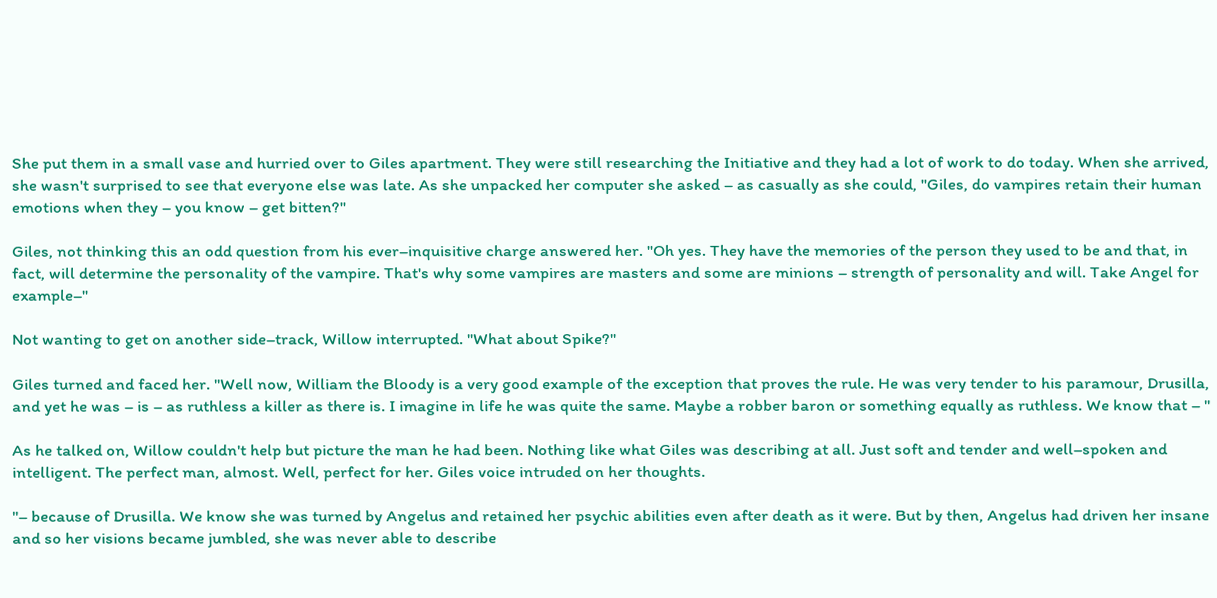She put them in a small vase and hurried over to Giles apartment. They were still researching the Initiative and they had a lot of work to do today. When she arrived, she wasn't surprised to see that everyone else was late. As she unpacked her computer she asked – as casually as she could, "Giles, do vampires retain their human emotions when they – you know – get bitten?"

Giles, not thinking this an odd question from his ever–inquisitive charge answered her. "Oh yes. They have the memories of the person they used to be and that, in fact, will determine the personality of the vampire. That's why some vampires are masters and some are minions – strength of personality and will. Take Angel for example–"

Not wanting to get on another side–track, Willow interrupted. "What about Spike?"

Giles turned and faced her. "Well now, William the Bloody is a very good example of the exception that proves the rule. He was very tender to his paramour, Drusilla, and yet he was – is – as ruthless a killer as there is. I imagine in life he was quite the same. Maybe a robber baron or something equally as ruthless. We know that – "

As he talked on, Willow couldn't help but picture the man he had been. Nothing like what Giles was describing at all. Just soft and tender and well–spoken and intelligent. The perfect man, almost. Well, perfect for her. Giles voice intruded on her thoughts.

"– because of Drusilla. We know she was turned by Angelus and retained her psychic abilities even after death as it were. But by then, Angelus had driven her insane and so her visions became jumbled, she was never able to describe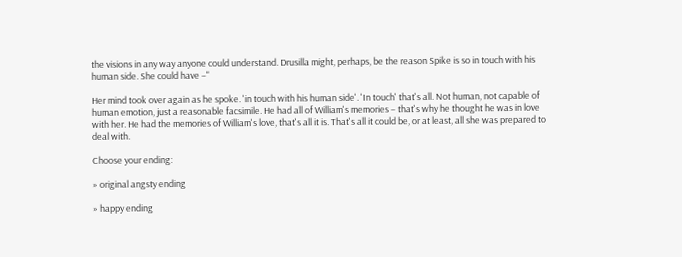the visions in any way anyone could understand. Drusilla might, perhaps, be the reason Spike is so in touch with his human side. She could have –"

Her mind took over again as he spoke. 'in touch with his human side'. 'In touch' that's all. Not human, not capable of human emotion, just a reasonable facsimile. He had all of William's memories – that's why he thought he was in love with her. He had the memories of William's love, that's all it is. That's all it could be, or at least, all she was prepared to deal with.

Choose your ending:

» original angsty ending

» happy ending